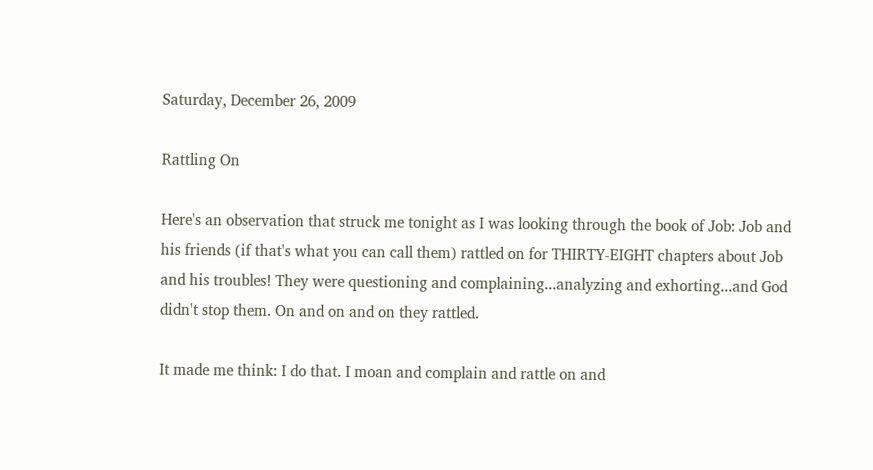Saturday, December 26, 2009

Rattling On

Here's an observation that struck me tonight as I was looking through the book of Job: Job and his friends (if that's what you can call them) rattled on for THIRTY-EIGHT chapters about Job and his troubles! They were questioning and complaining...analyzing and exhorting...and God didn't stop them. On and on and on they rattled.

It made me think: I do that. I moan and complain and rattle on and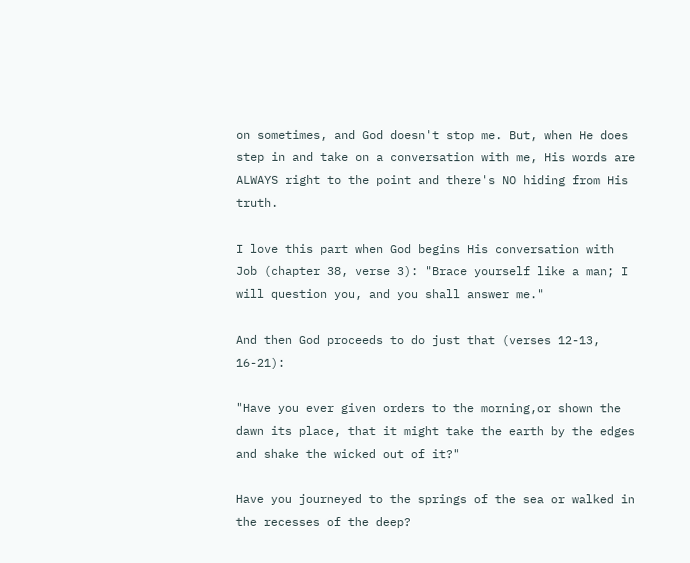on sometimes, and God doesn't stop me. But, when He does step in and take on a conversation with me, His words are ALWAYS right to the point and there's NO hiding from His truth.

I love this part when God begins His conversation with Job (chapter 38, verse 3): "Brace yourself like a man; I will question you, and you shall answer me."

And then God proceeds to do just that (verses 12-13, 16-21):

"Have you ever given orders to the morning,or shown the dawn its place, that it might take the earth by the edges and shake the wicked out of it?"

Have you journeyed to the springs of the sea or walked in the recesses of the deep?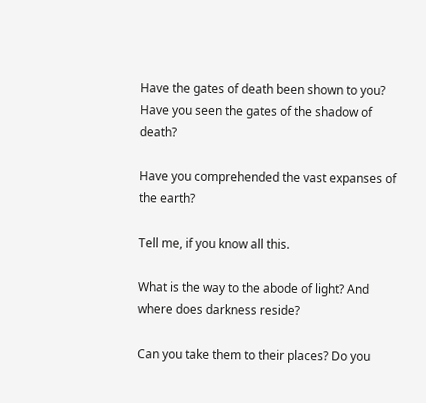Have the gates of death been shown to you? Have you seen the gates of the shadow of death?

Have you comprehended the vast expanses of the earth?

Tell me, if you know all this.

What is the way to the abode of light? And where does darkness reside?

Can you take them to their places? Do you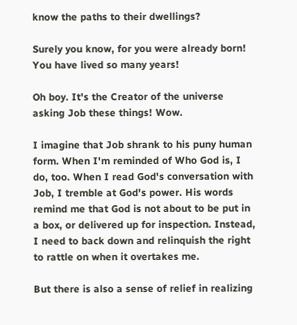know the paths to their dwellings?

Surely you know, for you were already born! You have lived so many years!

Oh boy. It's the Creator of the universe asking Job these things! Wow.

I imagine that Job shrank to his puny human form. When I'm reminded of Who God is, I do, too. When I read God's conversation with Job, I tremble at God's power. His words remind me that God is not about to be put in a box, or delivered up for inspection. Instead, I need to back down and relinquish the right to rattle on when it overtakes me.

But there is also a sense of relief in realizing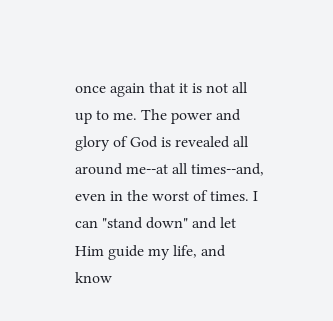once again that it is not all up to me. The power and glory of God is revealed all around me--at all times--and, even in the worst of times. I can "stand down" and let Him guide my life, and know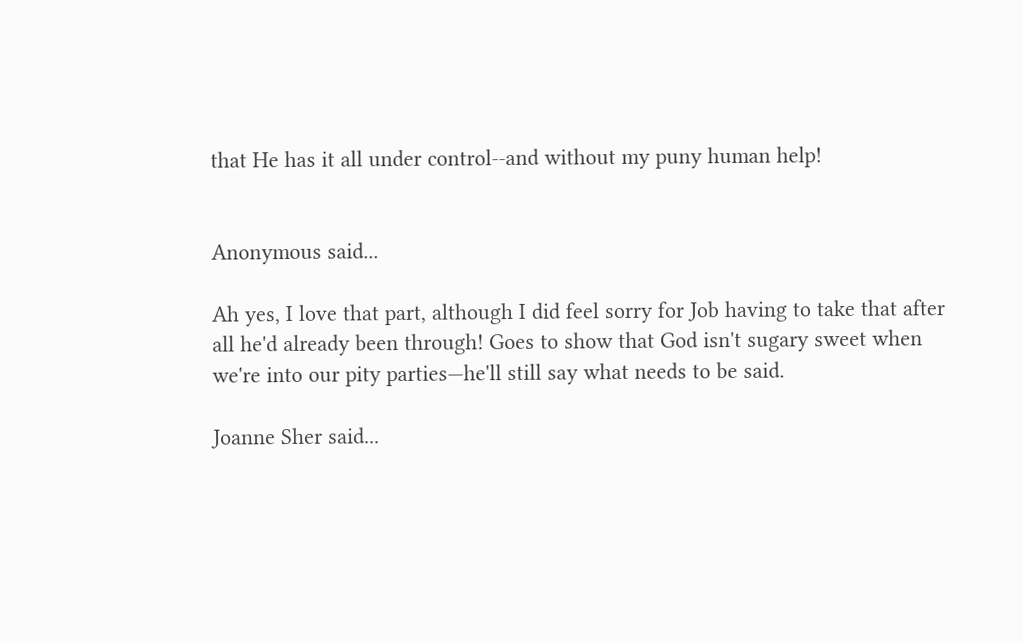that He has it all under control--and without my puny human help!


Anonymous said...

Ah yes, I love that part, although I did feel sorry for Job having to take that after all he'd already been through! Goes to show that God isn't sugary sweet when we're into our pity parties—he'll still say what needs to be said.

Joanne Sher said...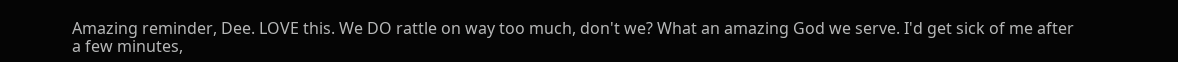Amazing reminder, Dee. LOVE this. We DO rattle on way too much, don't we? What an amazing God we serve. I'd get sick of me after a few minutes,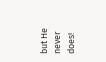but He never does!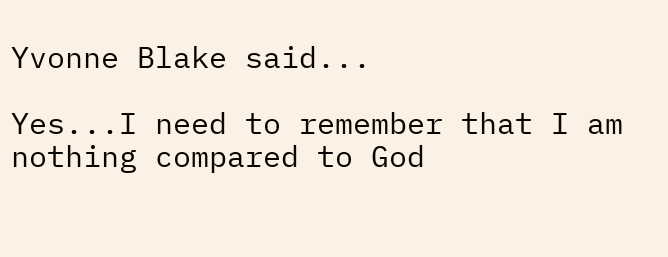Yvonne Blake said...

Yes...I need to remember that I am nothing compared to God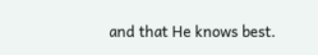and that He knows best.